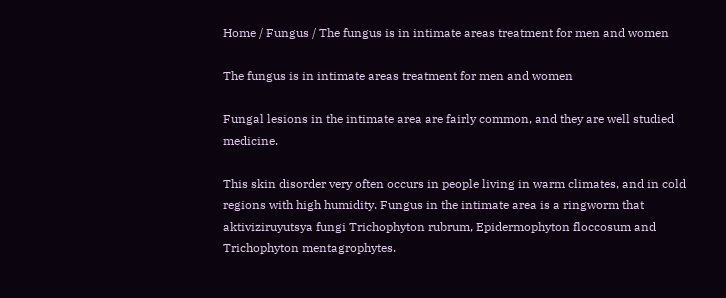Home / Fungus / The fungus is in intimate areas treatment for men and women

The fungus is in intimate areas treatment for men and women

Fungal lesions in the intimate area are fairly common, and they are well studied medicine.

This skin disorder very often occurs in people living in warm climates, and in cold regions with high humidity. Fungus in the intimate area is a ringworm that aktiviziruyutsya fungi Trichophyton rubrum, Epidermophyton floccosum and Trichophyton mentagrophytes.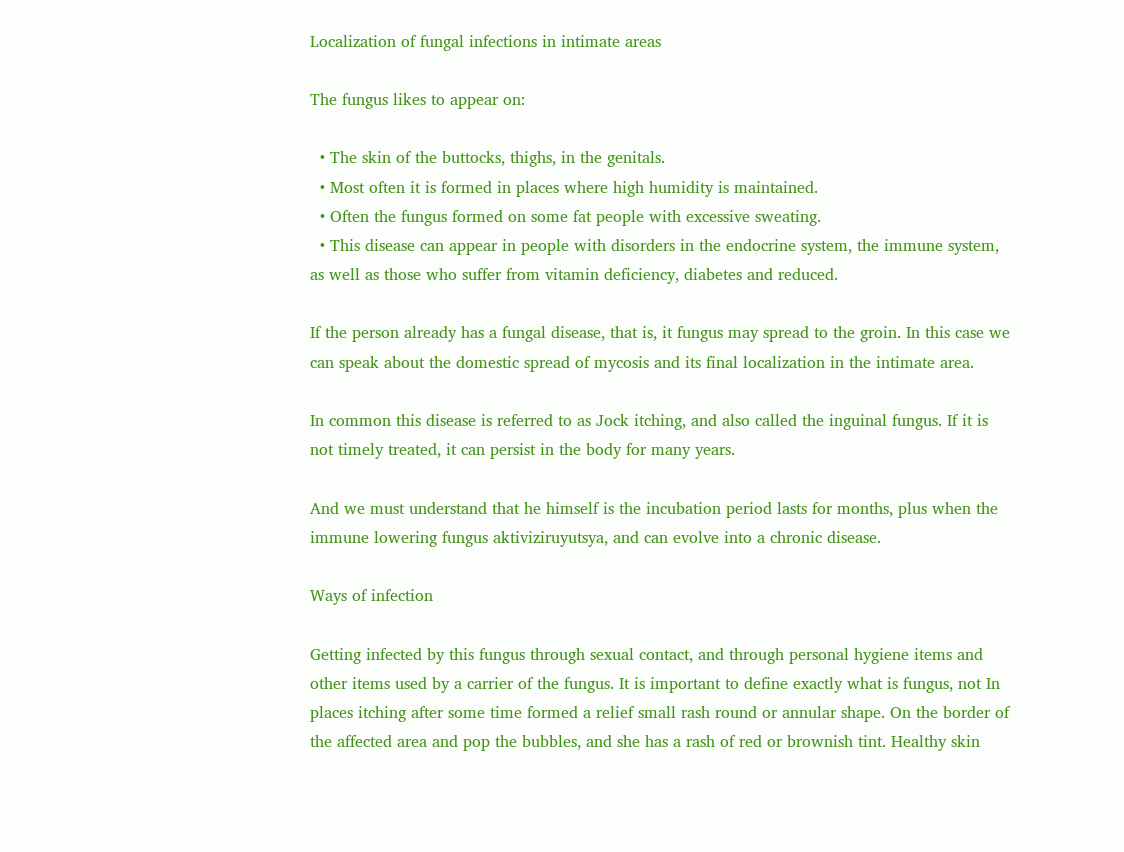Localization of fungal infections in intimate areas

The fungus likes to appear on:

  • The skin of the buttocks, thighs, in the genitals.
  • Most often it is formed in places where high humidity is maintained.
  • Often the fungus formed on some fat people with excessive sweating.
  • This disease can appear in people with disorders in the endocrine system, the immune system, as well as those who suffer from vitamin deficiency, diabetes and reduced.

If the person already has a fungal disease, that is, it fungus may spread to the groin. In this case we can speak about the domestic spread of mycosis and its final localization in the intimate area.

In common this disease is referred to as Jock itching, and also called the inguinal fungus. If it is not timely treated, it can persist in the body for many years.

And we must understand that he himself is the incubation period lasts for months, plus when the immune lowering fungus aktiviziruyutsya, and can evolve into a chronic disease.

Ways of infection

Getting infected by this fungus through sexual contact, and through personal hygiene items and other items used by a carrier of the fungus. It is important to define exactly what is fungus, not In places itching after some time formed a relief small rash round or annular shape. On the border of the affected area and pop the bubbles, and she has a rash of red or brownish tint. Healthy skin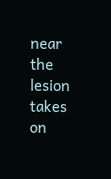near the lesion takes on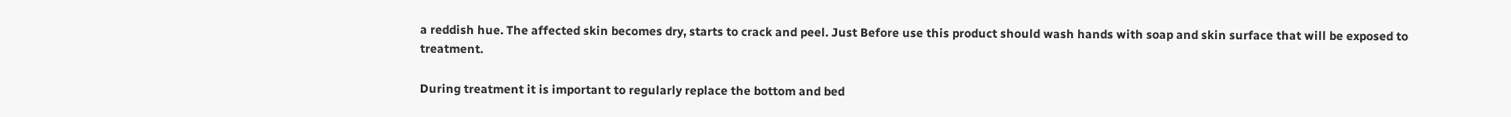a reddish hue. The affected skin becomes dry, starts to crack and peel. Just Before use this product should wash hands with soap and skin surface that will be exposed to treatment.

During treatment it is important to regularly replace the bottom and bed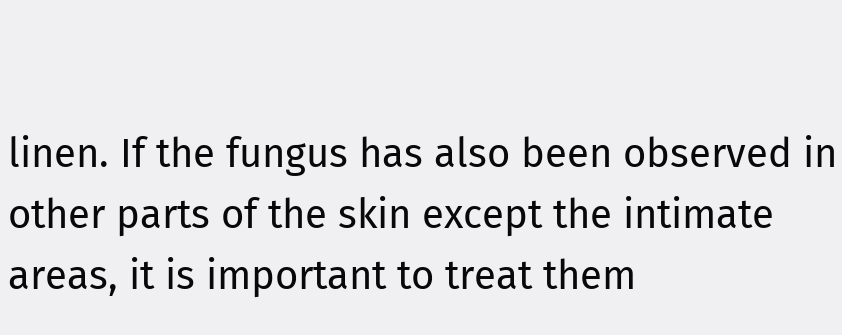linen. If the fungus has also been observed in other parts of the skin except the intimate areas, it is important to treat them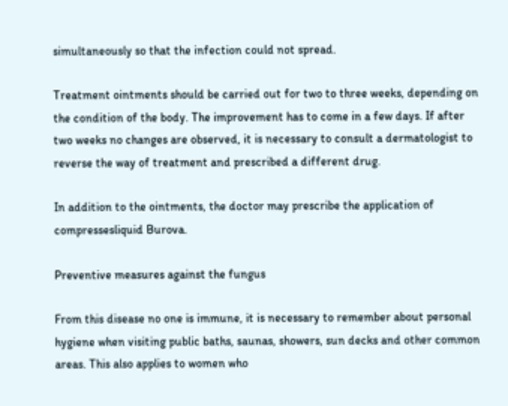simultaneously so that the infection could not spread.

Treatment ointments should be carried out for two to three weeks, depending on the condition of the body. The improvement has to come in a few days. If after two weeks no changes are observed, it is necessary to consult a dermatologist to reverse the way of treatment and prescribed a different drug.

In addition to the ointments, the doctor may prescribe the application of compressesliquid Burova.

Preventive measures against the fungus

From this disease no one is immune, it is necessary to remember about personal hygiene when visiting public baths, saunas, showers, sun decks and other common areas. This also applies to women who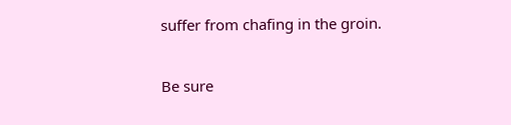suffer from chafing in the groin.

Be sure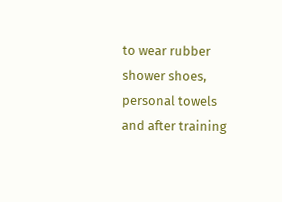to wear rubber shower shoes, personal towels and after training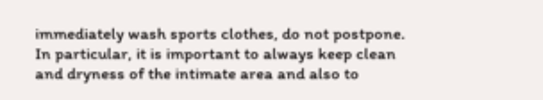immediately wash sports clothes, do not postpone. In particular, it is important to always keep clean and dryness of the intimate area and also to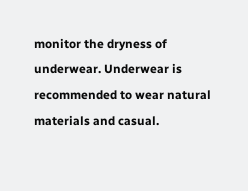monitor the dryness of underwear. Underwear is recommended to wear natural materials and casual.